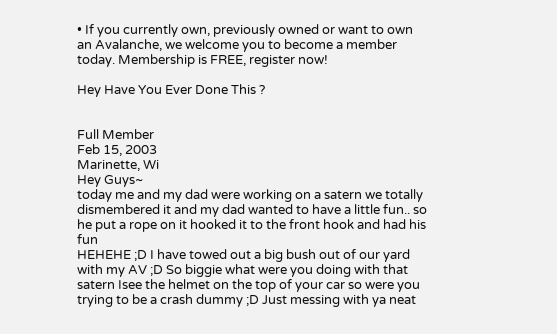• If you currently own, previously owned or want to own an Avalanche, we welcome you to become a member today. Membership is FREE, register now!

Hey Have You Ever Done This ?


Full Member
Feb 15, 2003
Marinette, Wi
Hey Guys~
today me and my dad were working on a satern we totally dismembered it and my dad wanted to have a little fun.. so he put a rope on it hooked it to the front hook and had his fun
HEHEHE ;D I have towed out a big bush out of our yard with my AV ;D So biggie what were you doing with that satern Isee the helmet on the top of your car so were you trying to be a crash dummy ;D Just messing with ya neat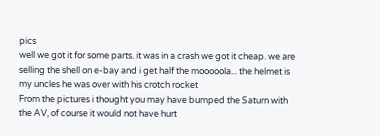pics
well we got it for some parts. it was in a crash we got it cheap. we are selling the shell on e-bay and i get half the mooooola... the helmet is my uncles he was over with his crotch rocket
From the pictures i thought you may have bumped the Saturn with the AV, of course it would not have hurt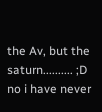the Av, but the saturn.......... ;D
no i have never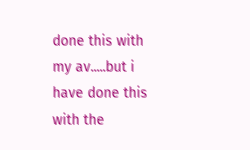done this with my av.....but i have done this with the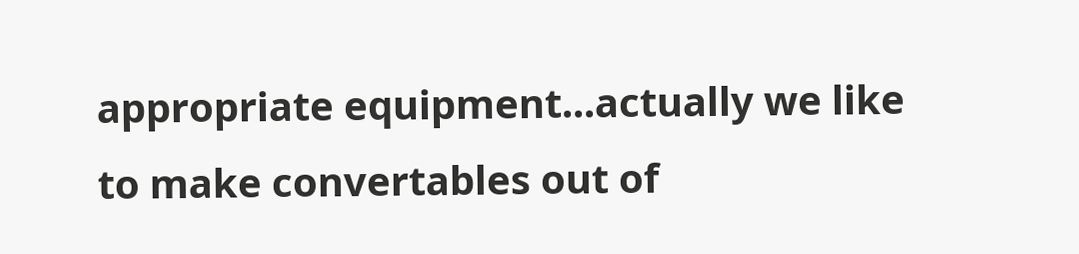appropriate equipment...actually we like to make convertables out of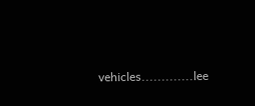vehicles.............lee